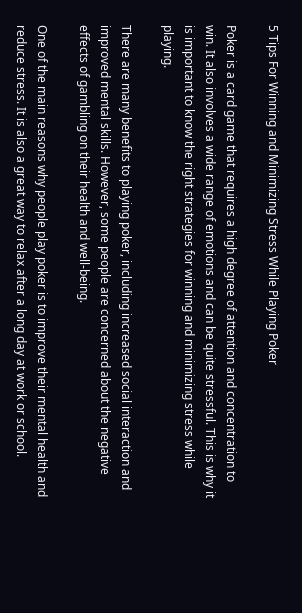5 Tips For Winning and Minimizing Stress While Playing Poker

Poker is a card game that requires a high degree of attention and concentration to win. It also involves a wide range of emotions and can be quite stressful. This is why it is important to know the right strategies for winning and minimizing stress while playing.

There are many benefits to playing poker, including increased social interaction and improved mental skills. However, some people are concerned about the negative effects of gambling on their health and well-being.

One of the main reasons why people play poker is to improve their mental health and reduce stress. It is also a great way to relax after a long day at work or school.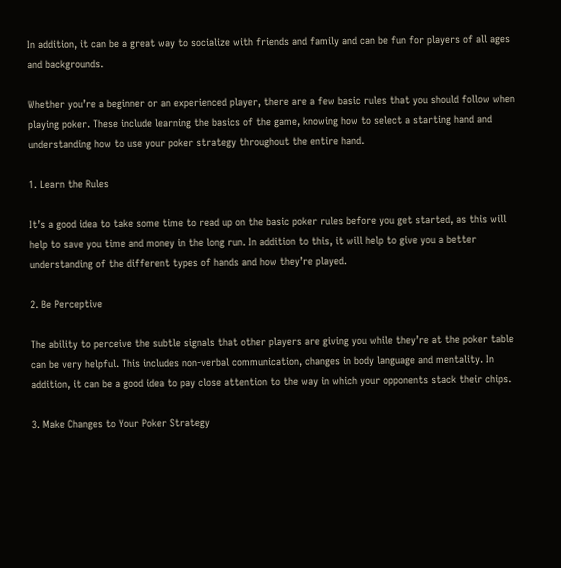In addition, it can be a great way to socialize with friends and family and can be fun for players of all ages and backgrounds.

Whether you’re a beginner or an experienced player, there are a few basic rules that you should follow when playing poker. These include learning the basics of the game, knowing how to select a starting hand and understanding how to use your poker strategy throughout the entire hand.

1. Learn the Rules

It’s a good idea to take some time to read up on the basic poker rules before you get started, as this will help to save you time and money in the long run. In addition to this, it will help to give you a better understanding of the different types of hands and how they’re played.

2. Be Perceptive

The ability to perceive the subtle signals that other players are giving you while they’re at the poker table can be very helpful. This includes non-verbal communication, changes in body language and mentality. In addition, it can be a good idea to pay close attention to the way in which your opponents stack their chips.

3. Make Changes to Your Poker Strategy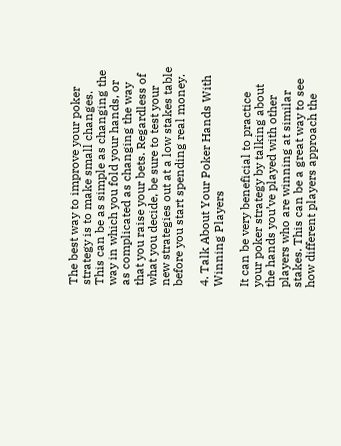The best way to improve your poker strategy is to make small changes. This can be as simple as changing the way in which you fold your hands, or as complicated as changing the way that you raise your bets. Regardless of what you decide, be sure to test your new strategies out at a low stakes table before you start spending real money.

4. Talk About Your Poker Hands With Winning Players

It can be very beneficial to practice your poker strategy by talking about the hands you’ve played with other players who are winning at similar stakes. This can be a great way to see how different players approach the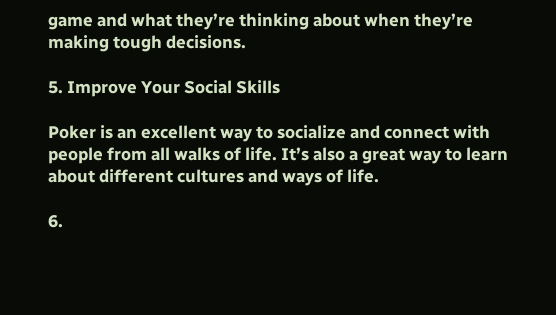game and what they’re thinking about when they’re making tough decisions.

5. Improve Your Social Skills

Poker is an excellent way to socialize and connect with people from all walks of life. It’s also a great way to learn about different cultures and ways of life.

6.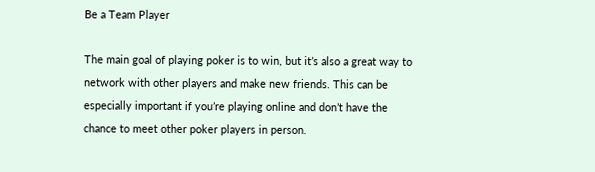Be a Team Player

The main goal of playing poker is to win, but it’s also a great way to network with other players and make new friends. This can be especially important if you’re playing online and don’t have the chance to meet other poker players in person.